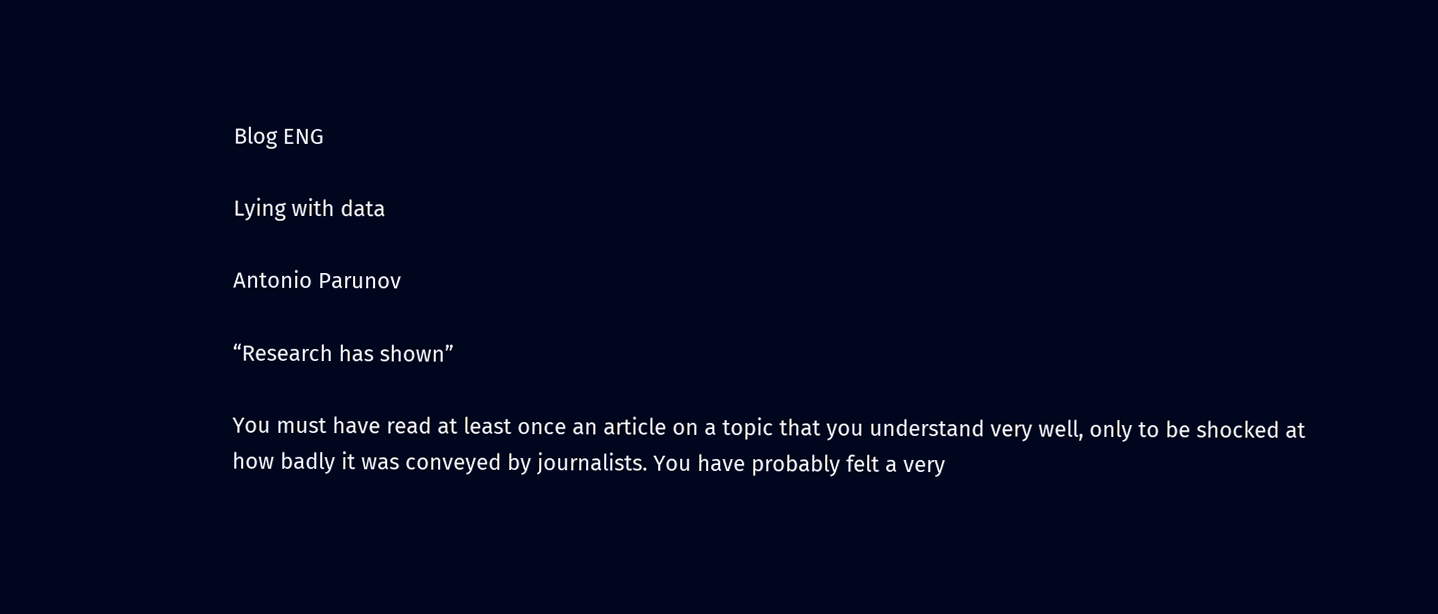Blog ENG

Lying with data

Antonio Parunov

“Research has shown”

You must have read at least once an article on a topic that you understand very well, only to be shocked at how badly it was conveyed by journalists. You have probably felt a very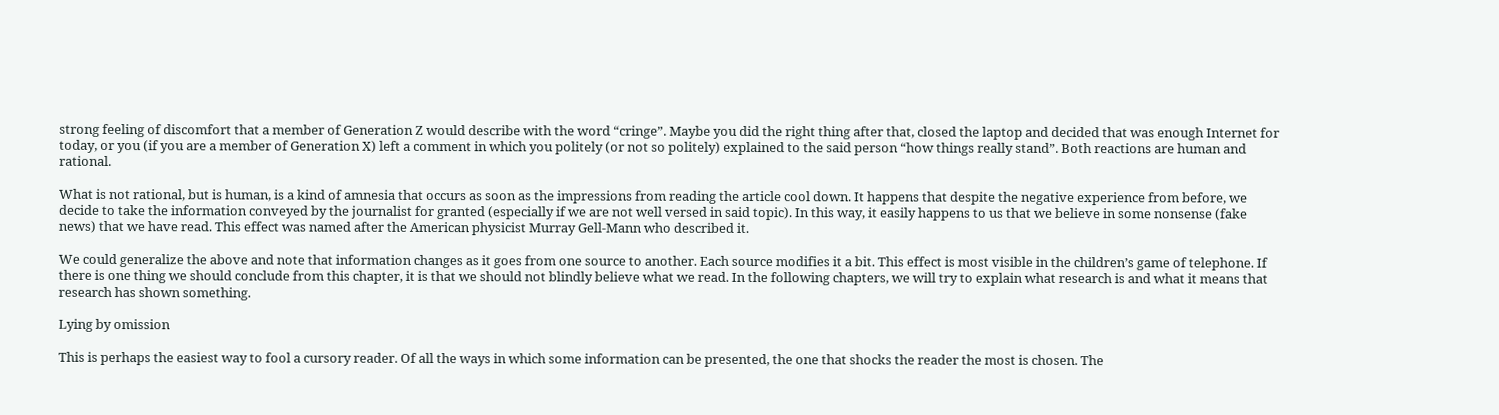strong feeling of discomfort that a member of Generation Z would describe with the word “cringe”. Maybe you did the right thing after that, closed the laptop and decided that was enough Internet for today, or you (if you are a member of Generation X) left a comment in which you politely (or not so politely) explained to the said person “how things really stand”. Both reactions are human and rational.

What is not rational, but is human, is a kind of amnesia that occurs as soon as the impressions from reading the article cool down. It happens that despite the negative experience from before, we decide to take the information conveyed by the journalist for granted (especially if we are not well versed in said topic). In this way, it easily happens to us that we believe in some nonsense (fake news) that we have read. This effect was named after the American physicist Murray Gell-Mann who described it.

We could generalize the above and note that information changes as it goes from one source to another. Each source modifies it a bit. This effect is most visible in the children’s game of telephone. If there is one thing we should conclude from this chapter, it is that we should not blindly believe what we read. In the following chapters, we will try to explain what research is and what it means that research has shown something.

Lying by omission

This is perhaps the easiest way to fool a cursory reader. Of all the ways in which some information can be presented, the one that shocks the reader the most is chosen. The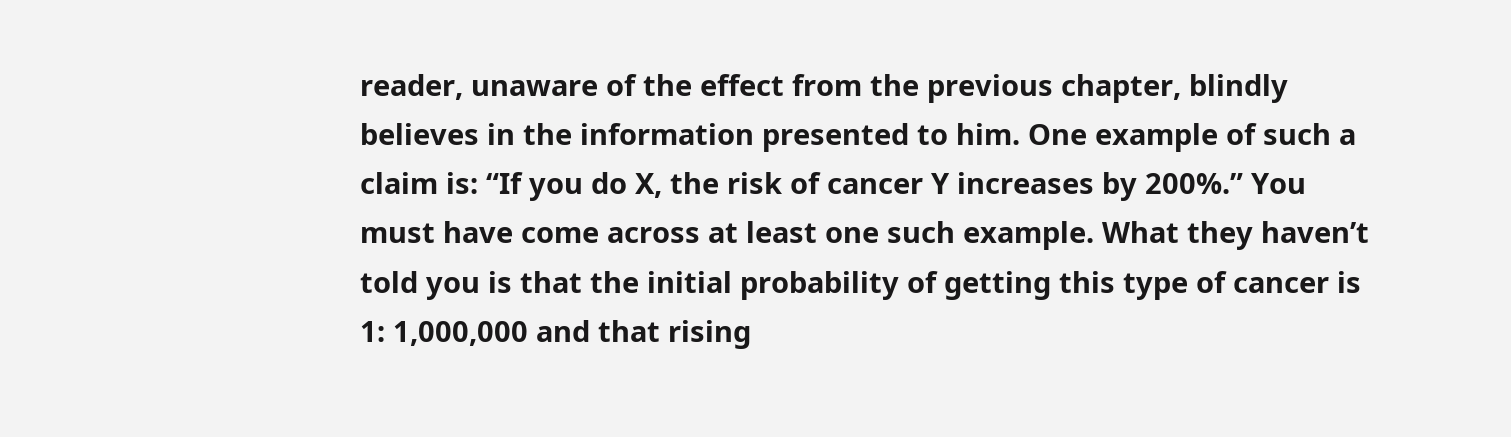reader, unaware of the effect from the previous chapter, blindly believes in the information presented to him. One example of such a claim is: “If you do X, the risk of cancer Y increases by 200%.” You must have come across at least one such example. What they haven’t told you is that the initial probability of getting this type of cancer is 1: 1,000,000 and that rising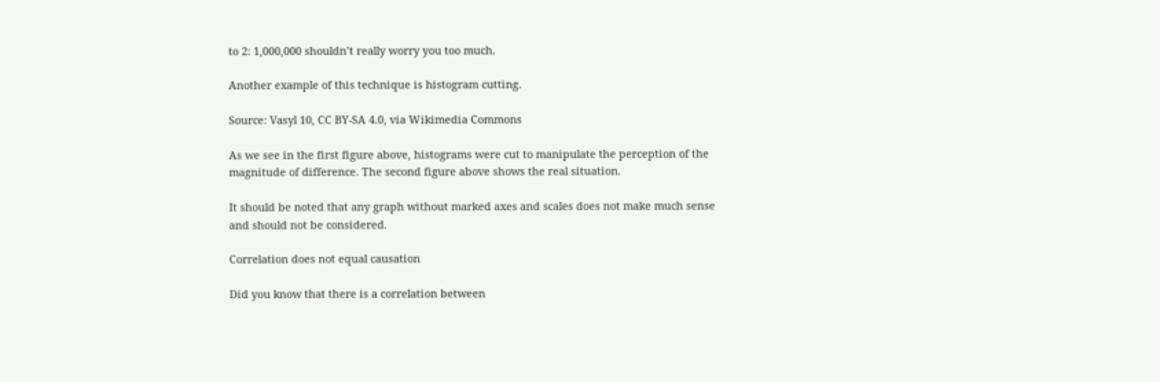to 2: 1,000,000 shouldn’t really worry you too much.

Another example of this technique is histogram cutting.

Source: Vasyl 10, CC BY-SA 4.0, via Wikimedia Commons

As we see in the first figure above, histograms were cut to manipulate the perception of the magnitude of difference. The second figure above shows the real situation.

It should be noted that any graph without marked axes and scales does not make much sense and should not be considered.

Correlation does not equal causation

Did you know that there is a correlation between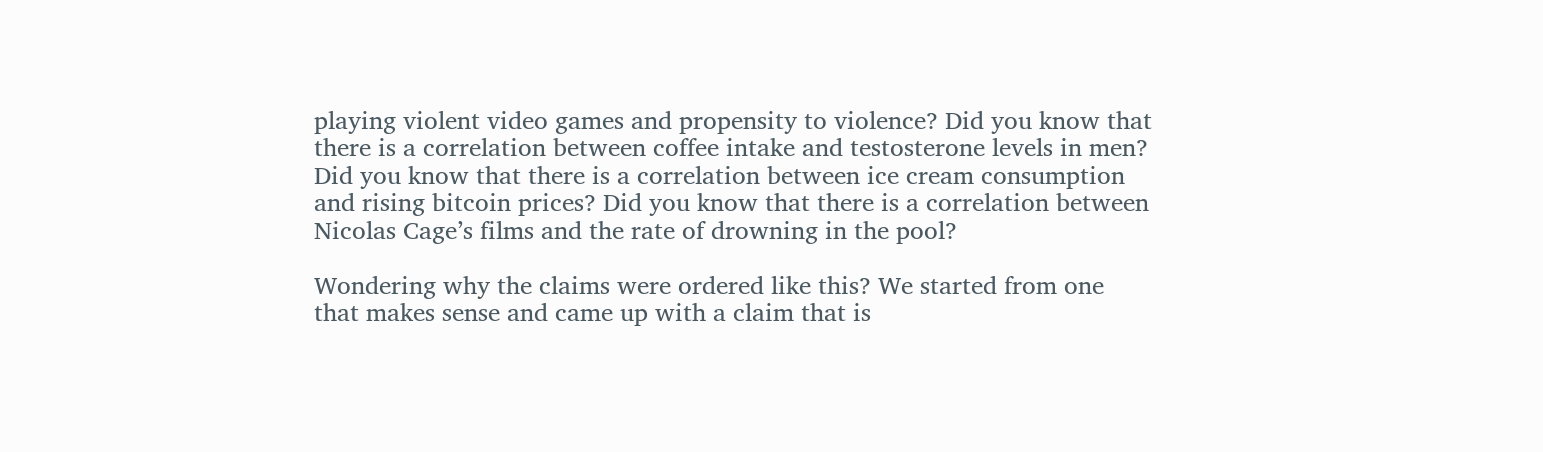playing violent video games and propensity to violence? Did you know that there is a correlation between coffee intake and testosterone levels in men? Did you know that there is a correlation between ice cream consumption and rising bitcoin prices? Did you know that there is a correlation between Nicolas Cage’s films and the rate of drowning in the pool?

Wondering why the claims were ordered like this? We started from one that makes sense and came up with a claim that is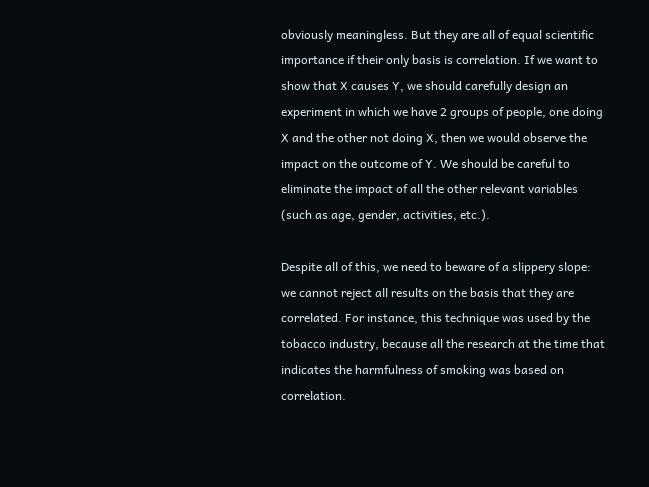obviously meaningless. But they are all of equal scientific importance if their only basis is correlation. If we want to show that X causes Y, we should carefully design an experiment in which we have 2 groups of people, one doing X and the other not doing X, then we would observe the impact on the outcome of Y. We should be careful to eliminate the impact of all the other relevant variables (such as age, gender, activities, etc.).

Despite all of this, we need to beware of a slippery slope: we cannot reject all results on the basis that they are correlated. For instance, this technique was used by the tobacco industry, because all the research at the time that indicates the harmfulness of smoking was based on correlation.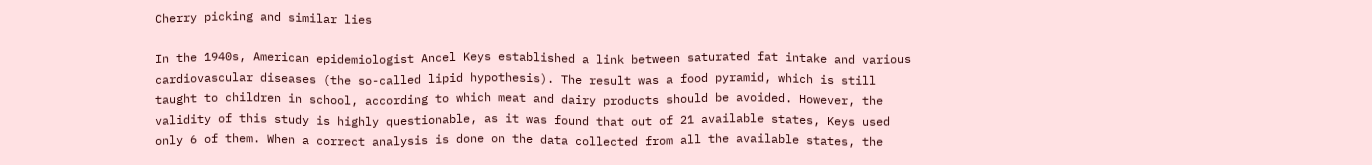Cherry picking and similar lies

In the 1940s, American epidemiologist Ancel Keys established a link between saturated fat intake and various cardiovascular diseases (the so-called lipid hypothesis). The result was a food pyramid, which is still taught to children in school, according to which meat and dairy products should be avoided. However, the validity of this study is highly questionable, as it was found that out of 21 available states, Keys used only 6 of them. When a correct analysis is done on the data collected from all the available states, the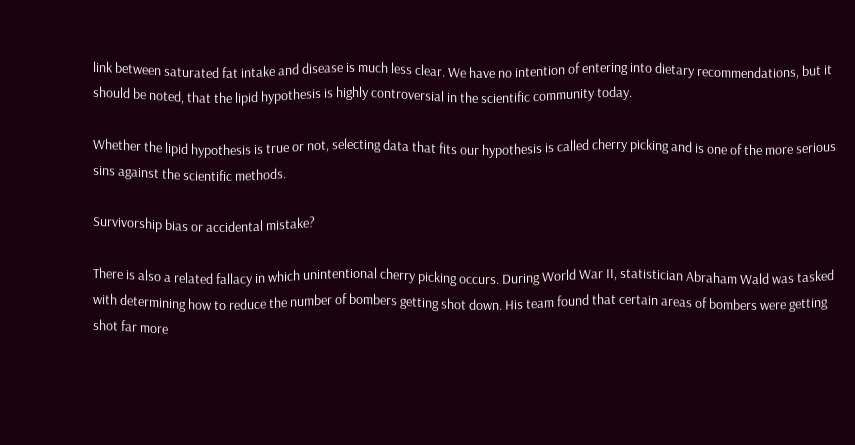link between saturated fat intake and disease is much less clear. We have no intention of entering into dietary recommendations, but it should be noted, that the lipid hypothesis is highly controversial in the scientific community today.

Whether the lipid hypothesis is true or not, selecting data that fits our hypothesis is called cherry picking and is one of the more serious sins against the scientific methods.

Survivorship bias or accidental mistake?

There is also a related fallacy in which unintentional cherry picking occurs. During World War II, statistician Abraham Wald was tasked with determining how to reduce the number of bombers getting shot down. His team found that certain areas of bombers were getting shot far more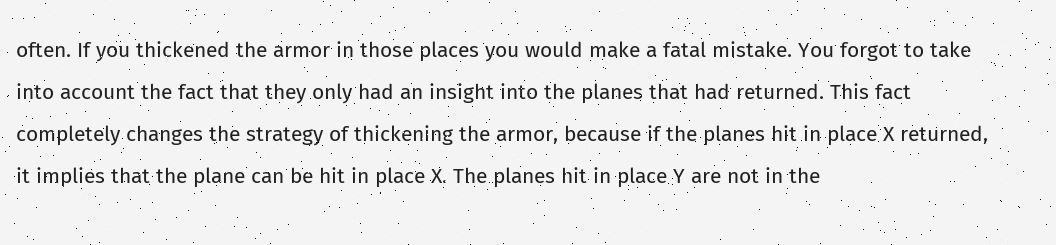often. If you thickened the armor in those places you would make a fatal mistake. You forgot to take into account the fact that they only had an insight into the planes that had returned. This fact completely changes the strategy of thickening the armor, because if the planes hit in place X returned, it implies that the plane can be hit in place X. The planes hit in place Y are not in the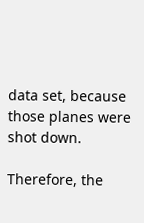data set, because those planes were shot down.

Therefore, the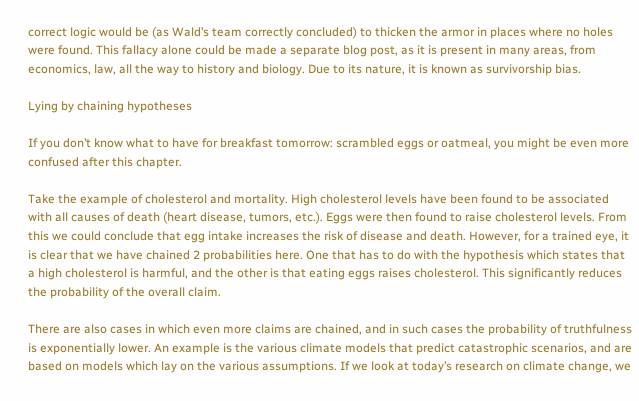correct logic would be (as Wald’s team correctly concluded) to thicken the armor in places where no holes were found. This fallacy alone could be made a separate blog post, as it is present in many areas, from economics, law, all the way to history and biology. Due to its nature, it is known as survivorship bias.

Lying by chaining hypotheses

If you don’t know what to have for breakfast tomorrow: scrambled eggs or oatmeal, you might be even more confused after this chapter.

Take the example of cholesterol and mortality. High cholesterol levels have been found to be associated with all causes of death (heart disease, tumors, etc.). Eggs were then found to raise cholesterol levels. From this we could conclude that egg intake increases the risk of disease and death. However, for a trained eye, it is clear that we have chained 2 probabilities here. One that has to do with the hypothesis which states that a high cholesterol is harmful, and the other is that eating eggs raises cholesterol. This significantly reduces the probability of the overall claim.

There are also cases in which even more claims are chained, and in such cases the probability of truthfulness is exponentially lower. An example is the various climate models that predict catastrophic scenarios, and are based on models which lay on the various assumptions. If we look at today’s research on climate change, we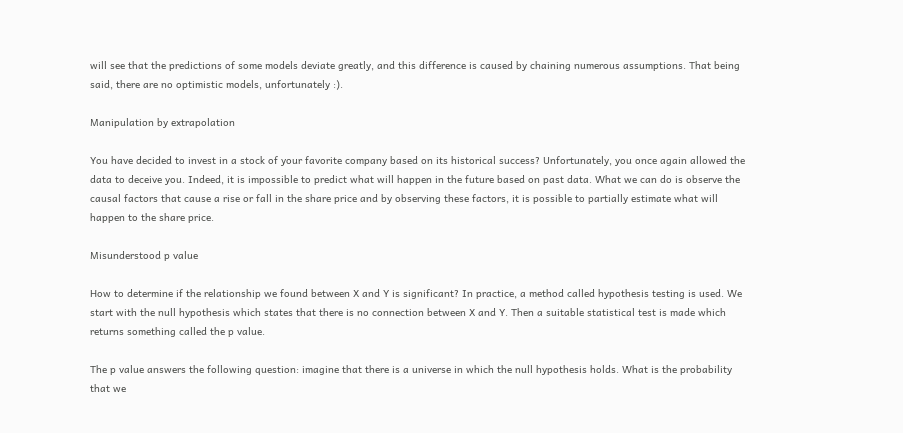will see that the predictions of some models deviate greatly, and this difference is caused by chaining numerous assumptions. That being said, there are no optimistic models, unfortunately :).

Manipulation by extrapolation

You have decided to invest in a stock of your favorite company based on its historical success? Unfortunately, you once again allowed the data to deceive you. Indeed, it is impossible to predict what will happen in the future based on past data. What we can do is observe the causal factors that cause a rise or fall in the share price and by observing these factors, it is possible to partially estimate what will happen to the share price.

Misunderstood p value

How to determine if the relationship we found between X and Y is significant? In practice, a method called hypothesis testing is used. We start with the null hypothesis which states that there is no connection between X and Y. Then a suitable statistical test is made which returns something called the p value.

The p value answers the following question: imagine that there is a universe in which the null hypothesis holds. What is the probability that we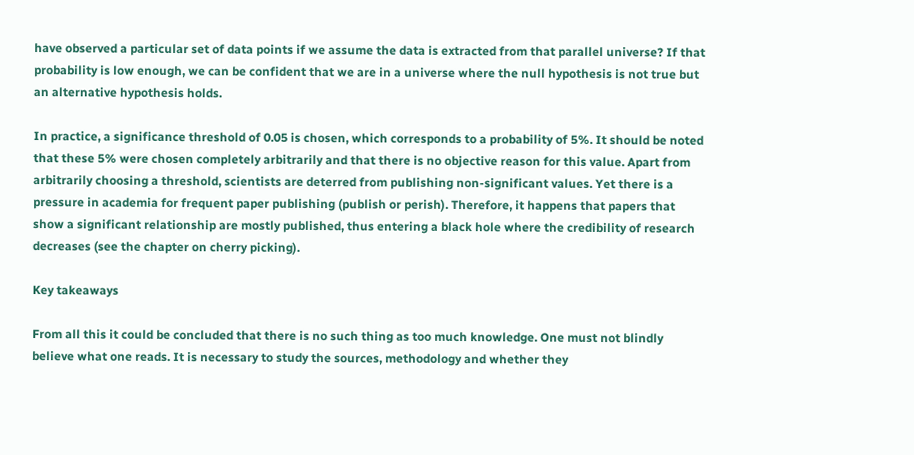have observed a particular set of data points if we assume the data is extracted from that parallel universe? If that probability is low enough, we can be confident that we are in a universe where the null hypothesis is not true but an alternative hypothesis holds.

In practice, a significance threshold of 0.05 is chosen, which corresponds to a probability of 5%. It should be noted that these 5% were chosen completely arbitrarily and that there is no objective reason for this value. Apart from arbitrarily choosing a threshold, scientists are deterred from publishing non-significant values. Yet there is a pressure in academia for frequent paper publishing (publish or perish). Therefore, it happens that papers that show a significant relationship are mostly published, thus entering a black hole where the credibility of research decreases (see the chapter on cherry picking).

Key takeaways

From all this it could be concluded that there is no such thing as too much knowledge. One must not blindly believe what one reads. It is necessary to study the sources, methodology and whether they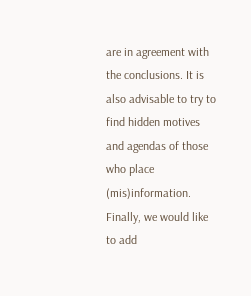are in agreement with the conclusions. It is also advisable to try to find hidden motives and agendas of those who place (mis)information. Finally, we would like to add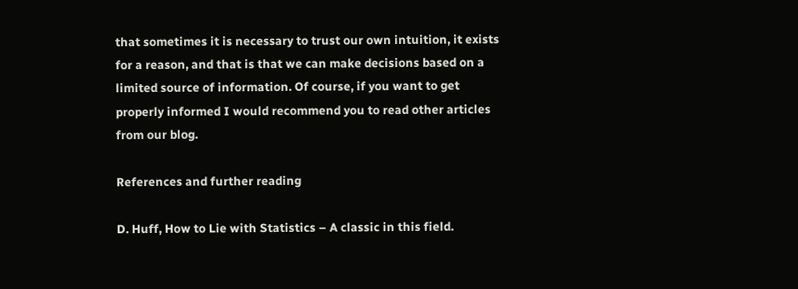that sometimes it is necessary to trust our own intuition, it exists for a reason, and that is that we can make decisions based on a limited source of information. Of course, if you want to get properly informed I would recommend you to read other articles from our blog.

References and further reading

D. Huff, How to Lie with Statistics – A classic in this field.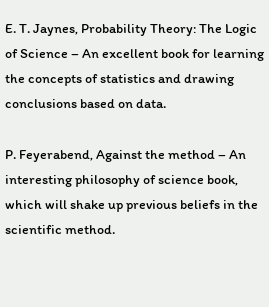E. T. Jaynes, Probability Theory: The Logic of Science – An excellent book for learning the concepts of statistics and drawing conclusions based on data.

P. Feyerabend, Against the method – An interesting philosophy of science book, which will shake up previous beliefs in the scientific method.